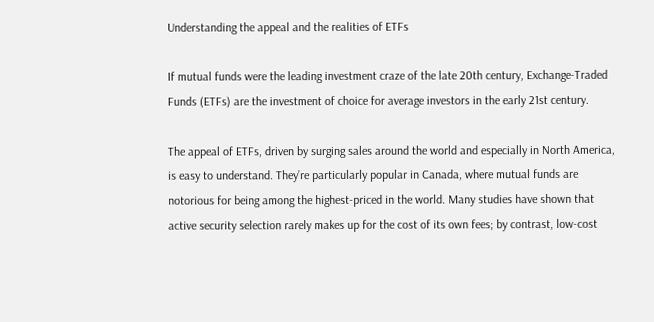Understanding the appeal and the realities of ETFs

If mutual funds were the leading investment craze of the late 20th century, Exchange-Traded Funds (ETFs) are the investment of choice for average investors in the early 21st century.

The appeal of ETFs, driven by surging sales around the world and especially in North America, is easy to understand. They’re particularly popular in Canada, where mutual funds are notorious for being among the highest-priced in the world. Many studies have shown that active security selection rarely makes up for the cost of its own fees; by contrast, low-cost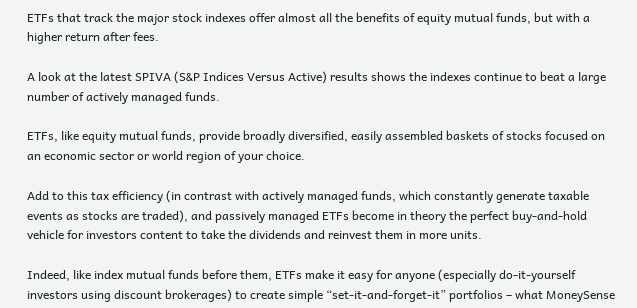ETFs that track the major stock indexes offer almost all the benefits of equity mutual funds, but with a higher return after fees.

A look at the latest SPIVA (S&P Indices Versus Active) results shows the indexes continue to beat a large number of actively managed funds.

ETFs, like equity mutual funds, provide broadly diversified, easily assembled baskets of stocks focused on an economic sector or world region of your choice.

Add to this tax efficiency (in contrast with actively managed funds, which constantly generate taxable events as stocks are traded), and passively managed ETFs become in theory the perfect buy-and-hold vehicle for investors content to take the dividends and reinvest them in more units.

Indeed, like index mutual funds before them, ETFs make it easy for anyone (especially do-it-yourself investors using discount brokerages) to create simple “set-it-and-forget-it” portfolios – what MoneySense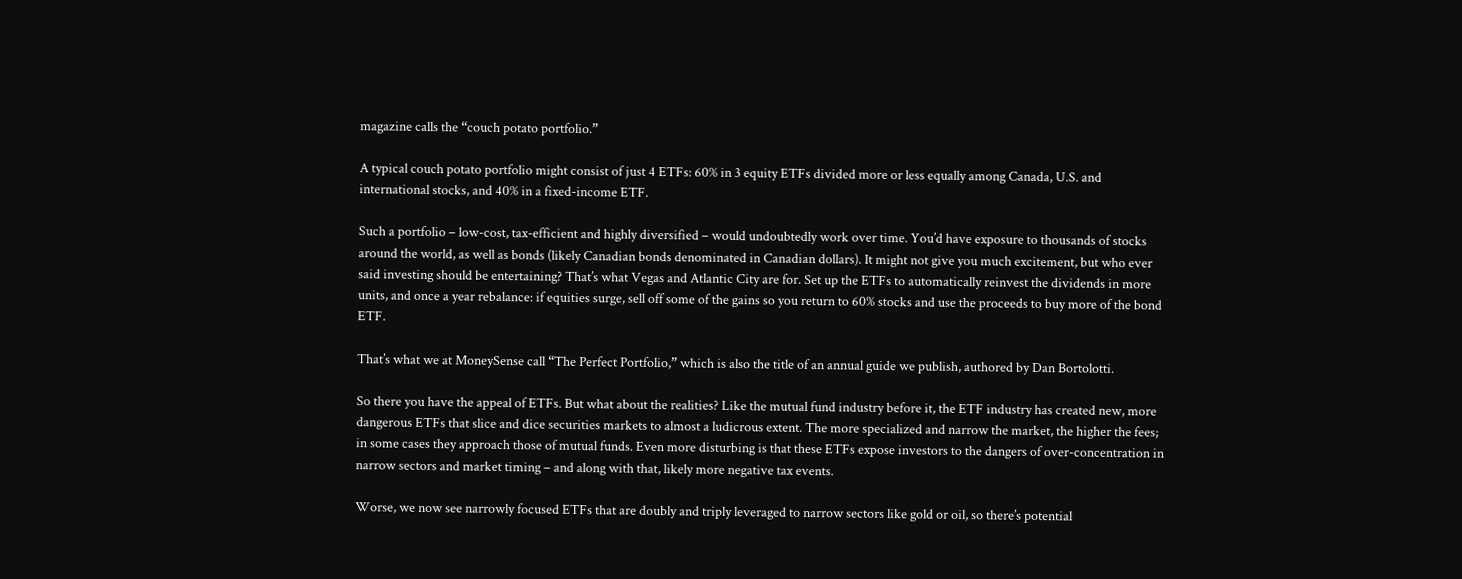magazine calls the “couch potato portfolio.”

A typical couch potato portfolio might consist of just 4 ETFs: 60% in 3 equity ETFs divided more or less equally among Canada, U.S. and international stocks, and 40% in a fixed-income ETF.

Such a portfolio – low-cost, tax-efficient and highly diversified – would undoubtedly work over time. You’d have exposure to thousands of stocks around the world, as well as bonds (likely Canadian bonds denominated in Canadian dollars). It might not give you much excitement, but who ever said investing should be entertaining? That’s what Vegas and Atlantic City are for. Set up the ETFs to automatically reinvest the dividends in more units, and once a year rebalance: if equities surge, sell off some of the gains so you return to 60% stocks and use the proceeds to buy more of the bond ETF.

That’s what we at MoneySense call “The Perfect Portfolio,” which is also the title of an annual guide we publish, authored by Dan Bortolotti.

So there you have the appeal of ETFs. But what about the realities? Like the mutual fund industry before it, the ETF industry has created new, more dangerous ETFs that slice and dice securities markets to almost a ludicrous extent. The more specialized and narrow the market, the higher the fees; in some cases they approach those of mutual funds. Even more disturbing is that these ETFs expose investors to the dangers of over-concentration in narrow sectors and market timing – and along with that, likely more negative tax events.

Worse, we now see narrowly focused ETFs that are doubly and triply leveraged to narrow sectors like gold or oil, so there’s potential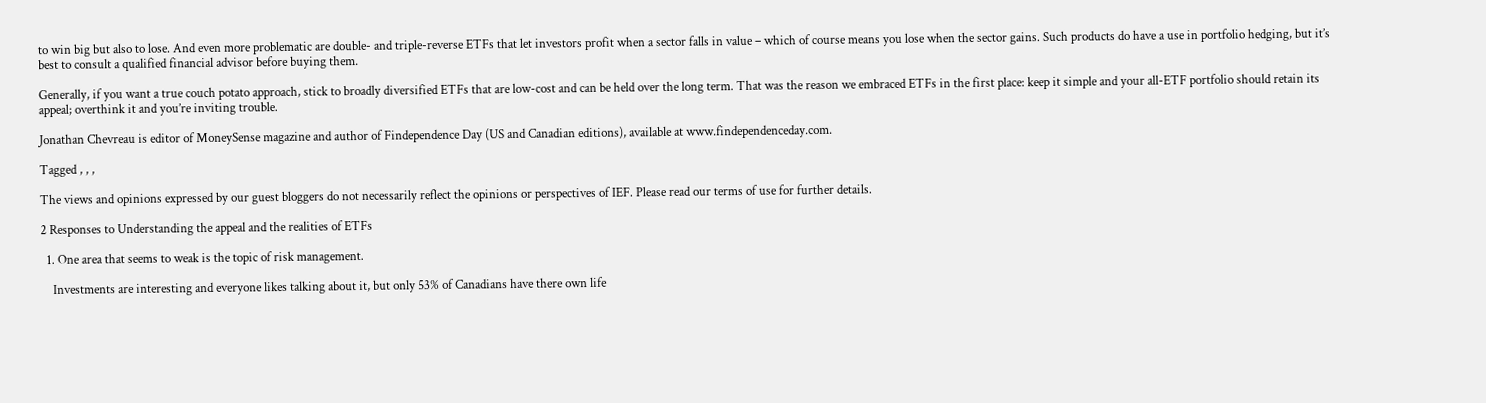to win big but also to lose. And even more problematic are double- and triple-reverse ETFs that let investors profit when a sector falls in value – which of course means you lose when the sector gains. Such products do have a use in portfolio hedging, but it’s best to consult a qualified financial advisor before buying them.

Generally, if you want a true couch potato approach, stick to broadly diversified ETFs that are low-cost and can be held over the long term. That was the reason we embraced ETFs in the first place: keep it simple and your all-ETF portfolio should retain its appeal; overthink it and you’re inviting trouble.

Jonathan Chevreau is editor of MoneySense magazine and author of Findependence Day (US and Canadian editions), available at www.findependenceday.com.

Tagged , , ,

The views and opinions expressed by our guest bloggers do not necessarily reflect the opinions or perspectives of IEF. Please read our terms of use for further details.

2 Responses to Understanding the appeal and the realities of ETFs

  1. One area that seems to weak is the topic of risk management.

    Investments are interesting and everyone likes talking about it, but only 53% of Canadians have there own life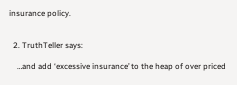insurance policy.


  2. TruthTeller says:

    …and add ‘excessive insurance’ to the heap of over priced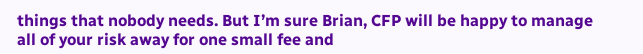things that nobody needs. But I’m sure Brian, CFP will be happy to manage all of your risk away for one small fee and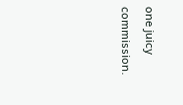one juicy commission.